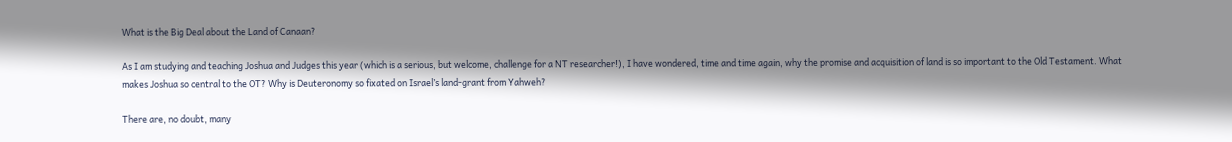What is the Big Deal about the Land of Canaan?

As I am studying and teaching Joshua and Judges this year (which is a serious, but welcome, challenge for a NT researcher!), I have wondered, time and time again, why the promise and acquisition of land is so important to the Old Testament. What makes Joshua so central to the OT? Why is Deuteronomy so fixated on Israel’s land-grant from Yahweh?

There are, no doubt, many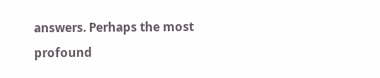answers. Perhaps the most profound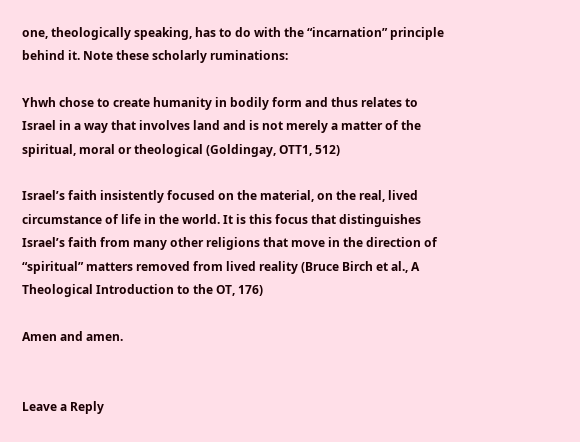one, theologically speaking, has to do with the “incarnation” principle behind it. Note these scholarly ruminations:

Yhwh chose to create humanity in bodily form and thus relates to Israel in a way that involves land and is not merely a matter of the spiritual, moral or theological (Goldingay, OTT1, 512)

Israel’s faith insistently focused on the material, on the real, lived circumstance of life in the world. It is this focus that distinguishes Israel’s faith from many other religions that move in the direction of “spiritual” matters removed from lived reality (Bruce Birch et al., A Theological Introduction to the OT, 176)

Amen and amen.


Leave a Reply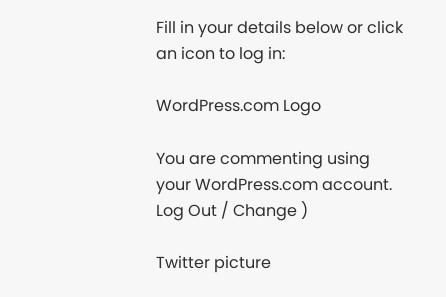Fill in your details below or click an icon to log in:

WordPress.com Logo

You are commenting using your WordPress.com account. Log Out / Change )

Twitter picture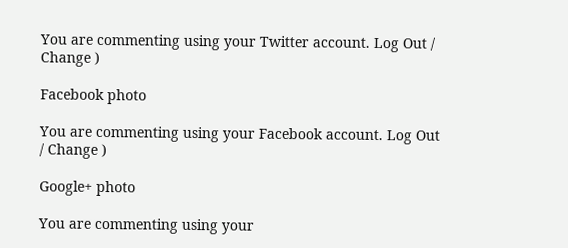You are commenting using your Twitter account. Log Out / Change )

Facebook photo

You are commenting using your Facebook account. Log Out / Change )

Google+ photo

You are commenting using your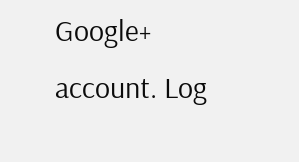Google+ account. Log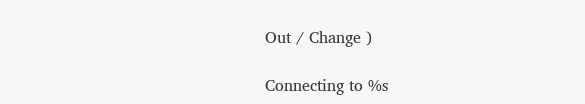Out / Change )

Connecting to %s